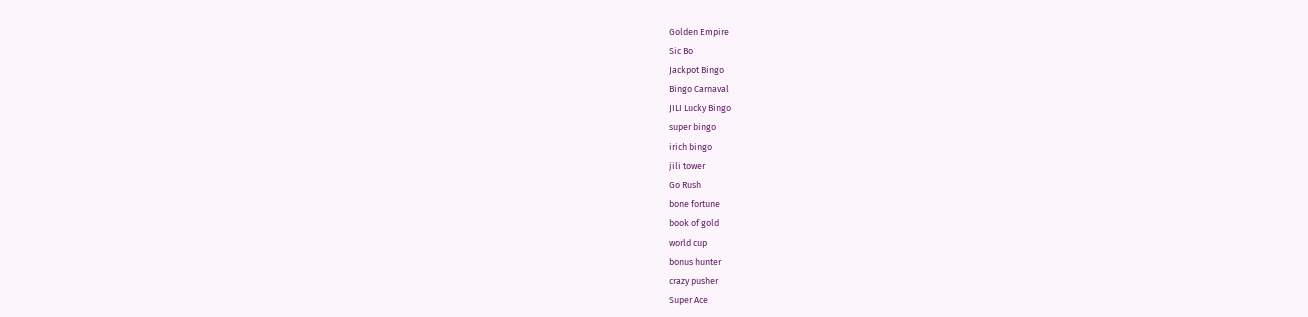Golden Empire
Sic Bo
Jackpot Bingo
Bingo Carnaval
JILI Lucky Bingo
super bingo
irich bingo
jili tower
Go Rush
bone fortune
book of gold
world cup
bonus hunter
crazy pusher
Super Ace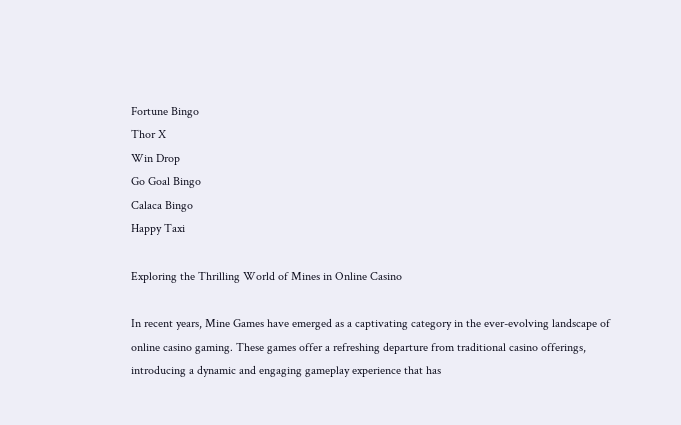Fortune Bingo
Thor X
Win Drop
Go Goal Bingo
Calaca Bingo
Happy Taxi

Exploring the Thrilling World of Mines in Online Casino

In recent years, Mine Games have emerged as a captivating category in the ever-evolving landscape of online casino gaming. These games offer a refreshing departure from traditional casino offerings, introducing a dynamic and engaging gameplay experience that has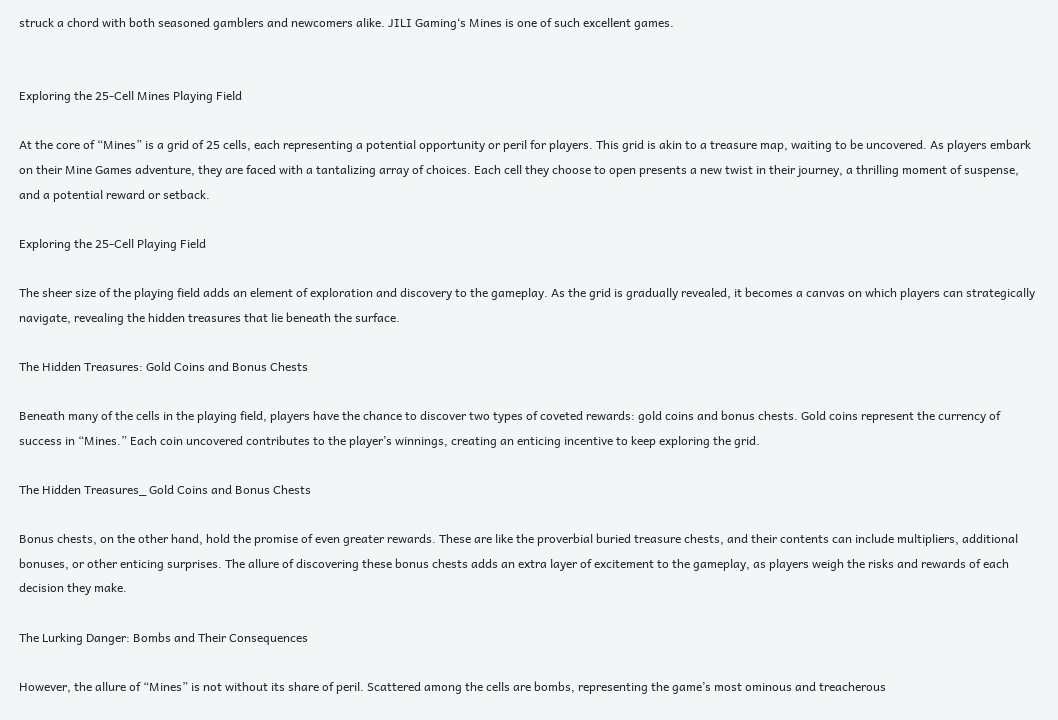struck a chord with both seasoned gamblers and newcomers alike. JILI Gaming‘s Mines is one of such excellent games.


Exploring the 25-Cell Mines Playing Field

At the core of “Mines” is a grid of 25 cells, each representing a potential opportunity or peril for players. This grid is akin to a treasure map, waiting to be uncovered. As players embark on their Mine Games adventure, they are faced with a tantalizing array of choices. Each cell they choose to open presents a new twist in their journey, a thrilling moment of suspense, and a potential reward or setback.

Exploring the 25-Cell Playing Field

The sheer size of the playing field adds an element of exploration and discovery to the gameplay. As the grid is gradually revealed, it becomes a canvas on which players can strategically navigate, revealing the hidden treasures that lie beneath the surface.

The Hidden Treasures: Gold Coins and Bonus Chests

Beneath many of the cells in the playing field, players have the chance to discover two types of coveted rewards: gold coins and bonus chests. Gold coins represent the currency of success in “Mines.” Each coin uncovered contributes to the player’s winnings, creating an enticing incentive to keep exploring the grid.

The Hidden Treasures_ Gold Coins and Bonus Chests

Bonus chests, on the other hand, hold the promise of even greater rewards. These are like the proverbial buried treasure chests, and their contents can include multipliers, additional bonuses, or other enticing surprises. The allure of discovering these bonus chests adds an extra layer of excitement to the gameplay, as players weigh the risks and rewards of each decision they make.

The Lurking Danger: Bombs and Their Consequences

However, the allure of “Mines” is not without its share of peril. Scattered among the cells are bombs, representing the game’s most ominous and treacherous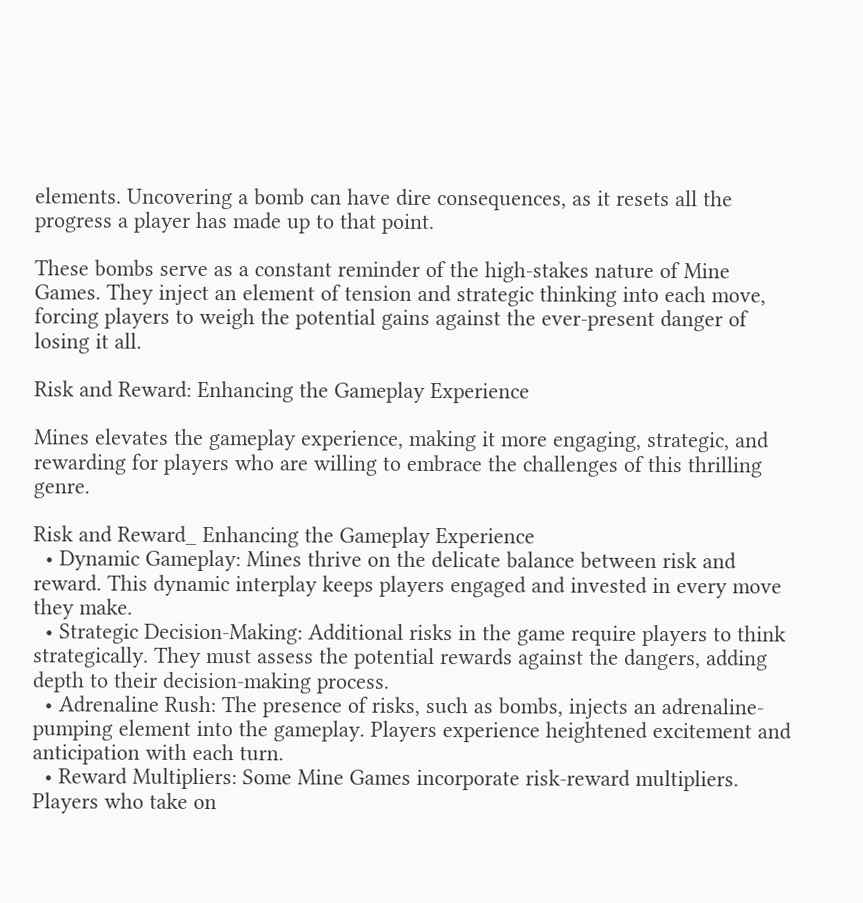elements. Uncovering a bomb can have dire consequences, as it resets all the progress a player has made up to that point.

These bombs serve as a constant reminder of the high-stakes nature of Mine Games. They inject an element of tension and strategic thinking into each move, forcing players to weigh the potential gains against the ever-present danger of losing it all.

Risk and Reward: Enhancing the Gameplay Experience

Mines elevates the gameplay experience, making it more engaging, strategic, and rewarding for players who are willing to embrace the challenges of this thrilling genre.

Risk and Reward_ Enhancing the Gameplay Experience
  • Dynamic Gameplay: Mines thrive on the delicate balance between risk and reward. This dynamic interplay keeps players engaged and invested in every move they make.
  • Strategic Decision-Making: Additional risks in the game require players to think strategically. They must assess the potential rewards against the dangers, adding depth to their decision-making process.
  • Adrenaline Rush: The presence of risks, such as bombs, injects an adrenaline-pumping element into the gameplay. Players experience heightened excitement and anticipation with each turn.
  • Reward Multipliers: Some Mine Games incorporate risk-reward multipliers. Players who take on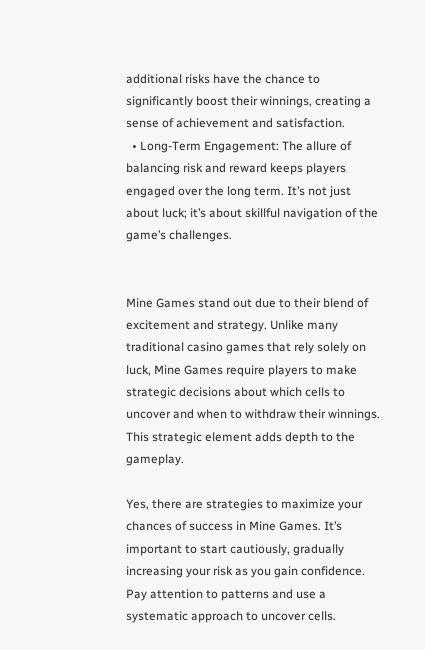additional risks have the chance to significantly boost their winnings, creating a sense of achievement and satisfaction.
  • Long-Term Engagement: The allure of balancing risk and reward keeps players engaged over the long term. It’s not just about luck; it’s about skillful navigation of the game’s challenges.


Mine Games stand out due to their blend of excitement and strategy. Unlike many traditional casino games that rely solely on luck, Mine Games require players to make strategic decisions about which cells to uncover and when to withdraw their winnings. This strategic element adds depth to the gameplay.

Yes, there are strategies to maximize your chances of success in Mine Games. It’s important to start cautiously, gradually increasing your risk as you gain confidence. Pay attention to patterns and use a systematic approach to uncover cells.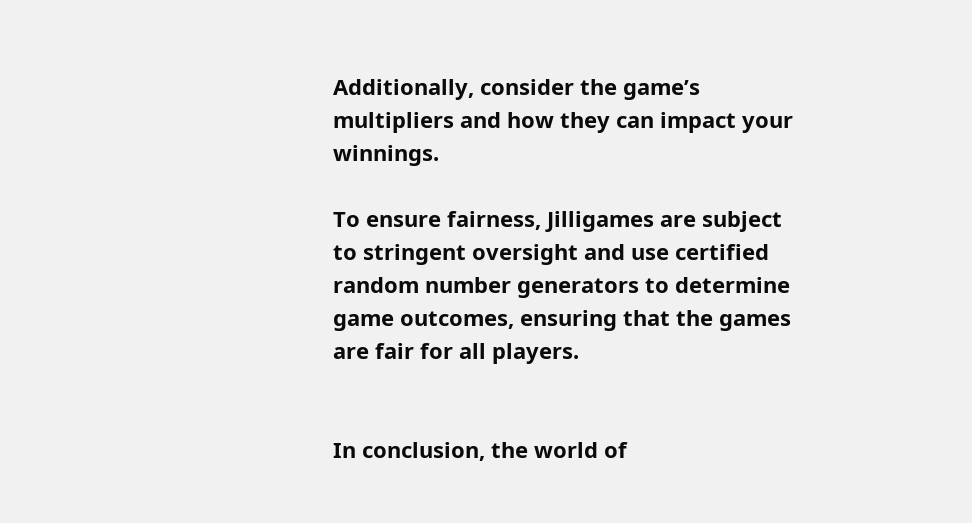Additionally, consider the game’s multipliers and how they can impact your winnings.

To ensure fairness, Jilligames are subject to stringent oversight and use certified random number generators to determine game outcomes, ensuring that the games are fair for all players.


In conclusion, the world of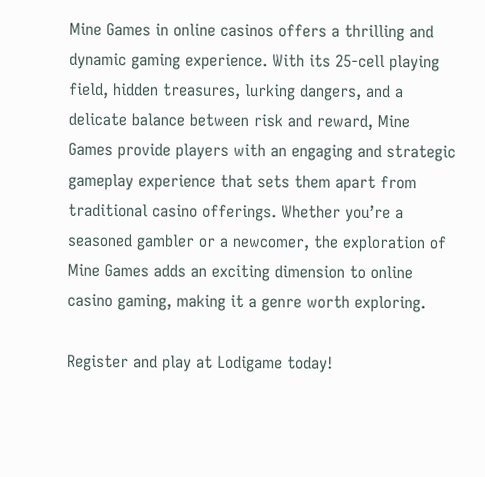Mine Games in online casinos offers a thrilling and dynamic gaming experience. With its 25-cell playing field, hidden treasures, lurking dangers, and a delicate balance between risk and reward, Mine Games provide players with an engaging and strategic gameplay experience that sets them apart from traditional casino offerings. Whether you’re a seasoned gambler or a newcomer, the exploration of Mine Games adds an exciting dimension to online casino gaming, making it a genre worth exploring.

Register and play at Lodigame today!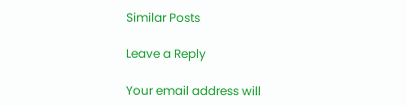Similar Posts

Leave a Reply

Your email address will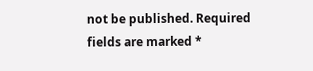not be published. Required fields are marked *